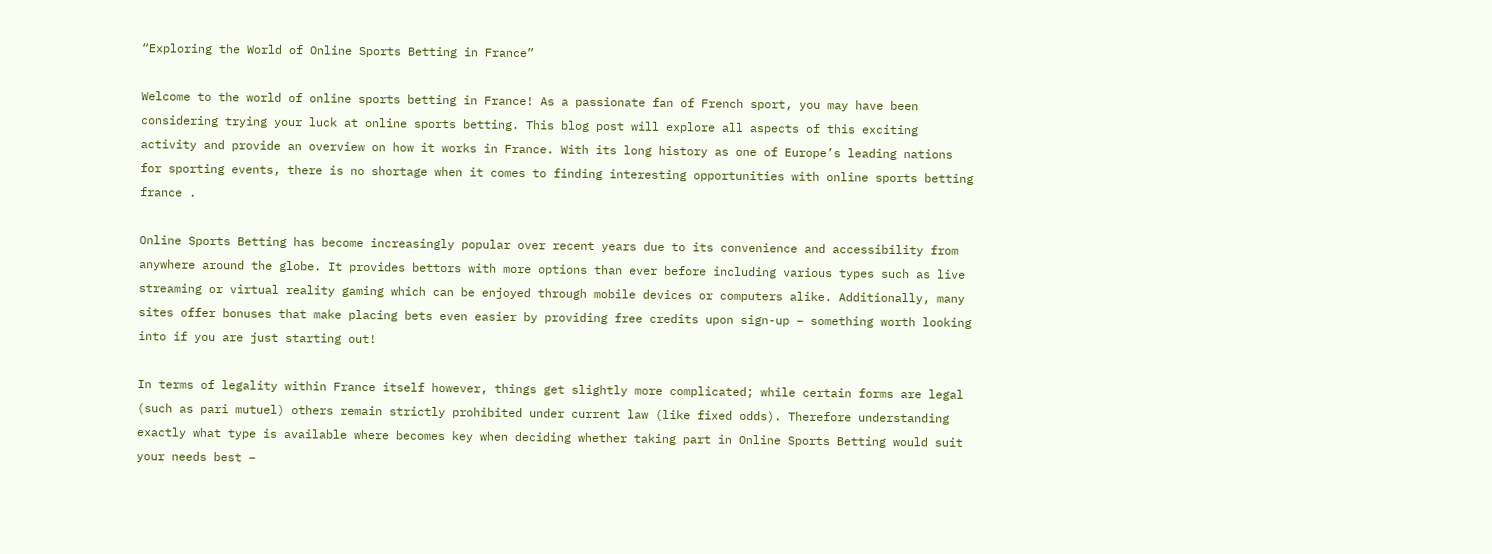“Exploring the World of Online Sports Betting in France”

Welcome to the world of online sports betting in France! As a passionate fan of French sport, you may have been considering trying your luck at online sports betting. This blog post will explore all aspects of this exciting activity and provide an overview on how it works in France. With its long history as one of Europe’s leading nations for sporting events, there is no shortage when it comes to finding interesting opportunities with online sports betting france .

Online Sports Betting has become increasingly popular over recent years due to its convenience and accessibility from anywhere around the globe. It provides bettors with more options than ever before including various types such as live streaming or virtual reality gaming which can be enjoyed through mobile devices or computers alike. Additionally, many sites offer bonuses that make placing bets even easier by providing free credits upon sign-up – something worth looking into if you are just starting out!

In terms of legality within France itself however, things get slightly more complicated; while certain forms are legal (such as pari mutuel) others remain strictly prohibited under current law (like fixed odds). Therefore understanding exactly what type is available where becomes key when deciding whether taking part in Online Sports Betting would suit your needs best –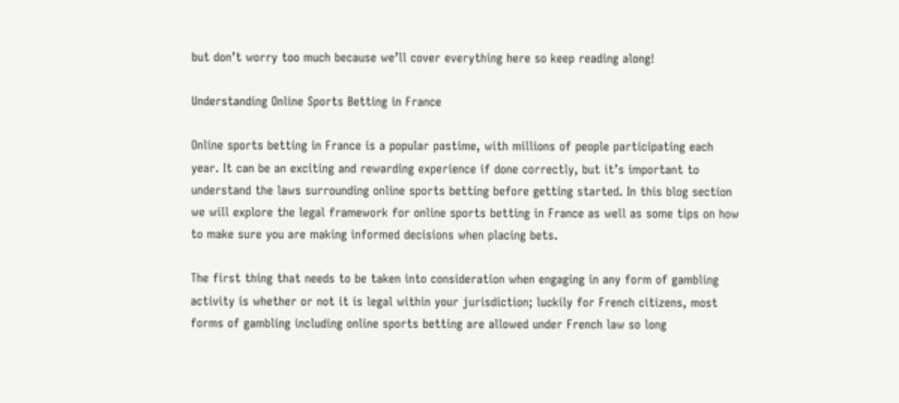but don’t worry too much because we’ll cover everything here so keep reading along!

Understanding Online Sports Betting in France

Online sports betting in France is a popular pastime, with millions of people participating each year. It can be an exciting and rewarding experience if done correctly, but it’s important to understand the laws surrounding online sports betting before getting started. In this blog section we will explore the legal framework for online sports betting in France as well as some tips on how to make sure you are making informed decisions when placing bets.

The first thing that needs to be taken into consideration when engaging in any form of gambling activity is whether or not it is legal within your jurisdiction; luckily for French citizens, most forms of gambling including online sports betting are allowed under French law so long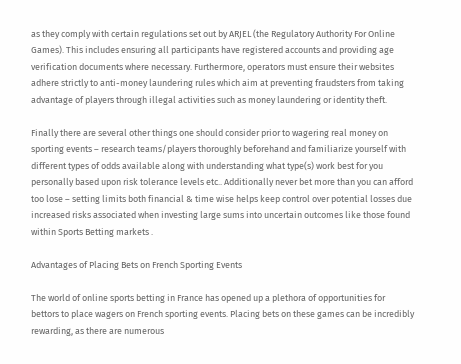as they comply with certain regulations set out by ARJEL (the Regulatory Authority For Online Games). This includes ensuring all participants have registered accounts and providing age verification documents where necessary. Furthermore, operators must ensure their websites adhere strictly to anti-money laundering rules which aim at preventing fraudsters from taking advantage of players through illegal activities such as money laundering or identity theft.

Finally there are several other things one should consider prior to wagering real money on sporting events – research teams/players thoroughly beforehand and familiarize yourself with different types of odds available along with understanding what type(s) work best for you personally based upon risk tolerance levels etc.. Additionally never bet more than you can afford too lose – setting limits both financial & time wise helps keep control over potential losses due increased risks associated when investing large sums into uncertain outcomes like those found within Sports Betting markets .

Advantages of Placing Bets on French Sporting Events

The world of online sports betting in France has opened up a plethora of opportunities for bettors to place wagers on French sporting events. Placing bets on these games can be incredibly rewarding, as there are numerous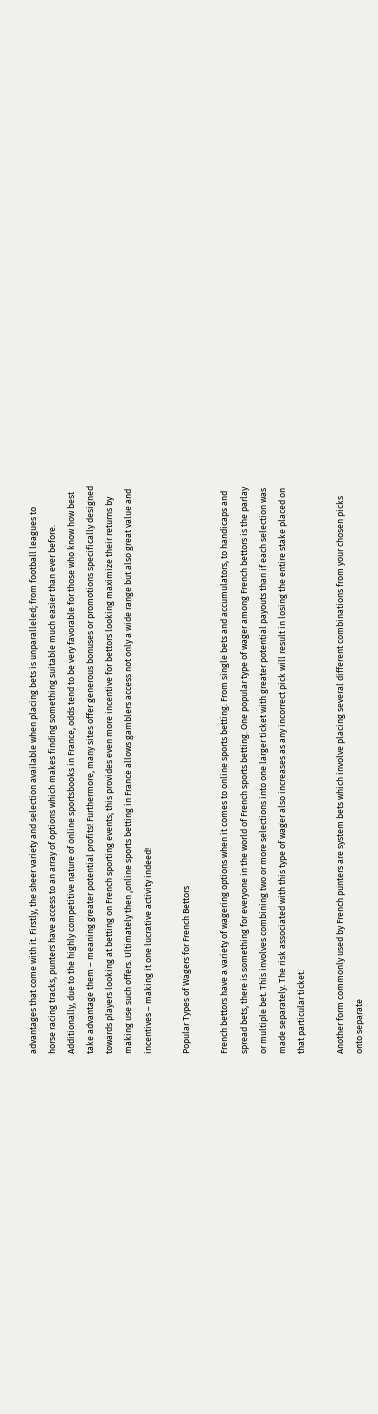advantages that come with it. Firstly, the sheer variety and selection available when placing bets is unparalleled; from football leagues to horse racing tracks, punters have access to an array of options which makes finding something suitable much easier than ever before. Additionally, due to the highly competitive nature of online sportsbooks in France, odds tend to be very favorable for those who know how best take advantage them – meaning greater potential profits! Furthermore, many sites offer generous bonuses or promotions specifically designed towards players looking at betting on French sporting events; this provides even more incentive for bettors looking maximize their returns by making use such offers. Ultimately then ,online sports betting in France allows gamblers access not only a wide range but also great value and incentives – making it one lucrative activity indeed!

Popular Types of Wagers for French Bettors

French bettors have a variety of wagering options when it comes to online sports betting. From single bets and accumulators, to handicaps and spread bets, there is something for everyone in the world of French sports betting. One popular type of wager among French bettors is the parlay or multiple bet. This involves combining two or more selections into one larger ticket with greater potential payouts than if each selection was made separately. The risk associated with this type of wager also increases as any incorrect pick will result in losing the entire stake placed on that particular ticket.

Another form commonly used by French punters are system bets which involve placing several different combinations from your chosen picks onto separate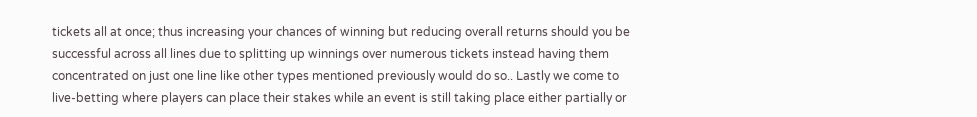tickets all at once; thus increasing your chances of winning but reducing overall returns should you be successful across all lines due to splitting up winnings over numerous tickets instead having them concentrated on just one line like other types mentioned previously would do so.. Lastly we come to live-betting where players can place their stakes while an event is still taking place either partially or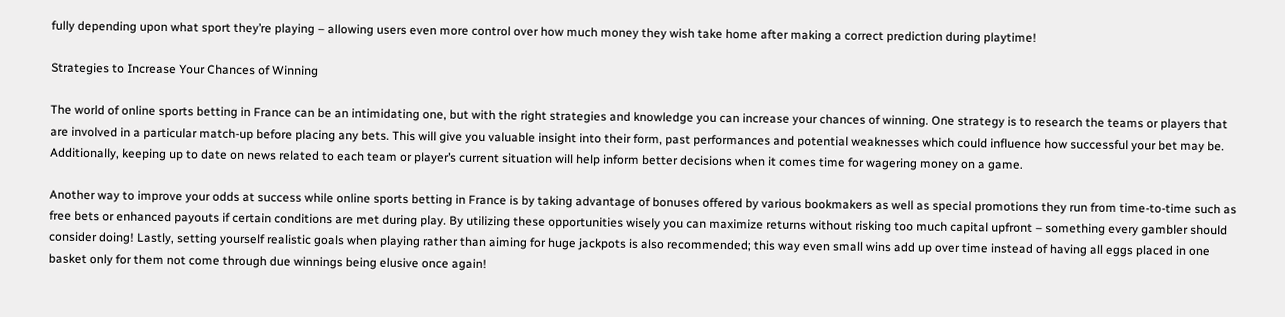fully depending upon what sport they’re playing – allowing users even more control over how much money they wish take home after making a correct prediction during playtime!

Strategies to Increase Your Chances of Winning

The world of online sports betting in France can be an intimidating one, but with the right strategies and knowledge you can increase your chances of winning. One strategy is to research the teams or players that are involved in a particular match-up before placing any bets. This will give you valuable insight into their form, past performances and potential weaknesses which could influence how successful your bet may be. Additionally, keeping up to date on news related to each team or player’s current situation will help inform better decisions when it comes time for wagering money on a game.

Another way to improve your odds at success while online sports betting in France is by taking advantage of bonuses offered by various bookmakers as well as special promotions they run from time-to-time such as free bets or enhanced payouts if certain conditions are met during play. By utilizing these opportunities wisely you can maximize returns without risking too much capital upfront – something every gambler should consider doing! Lastly, setting yourself realistic goals when playing rather than aiming for huge jackpots is also recommended; this way even small wins add up over time instead of having all eggs placed in one basket only for them not come through due winnings being elusive once again!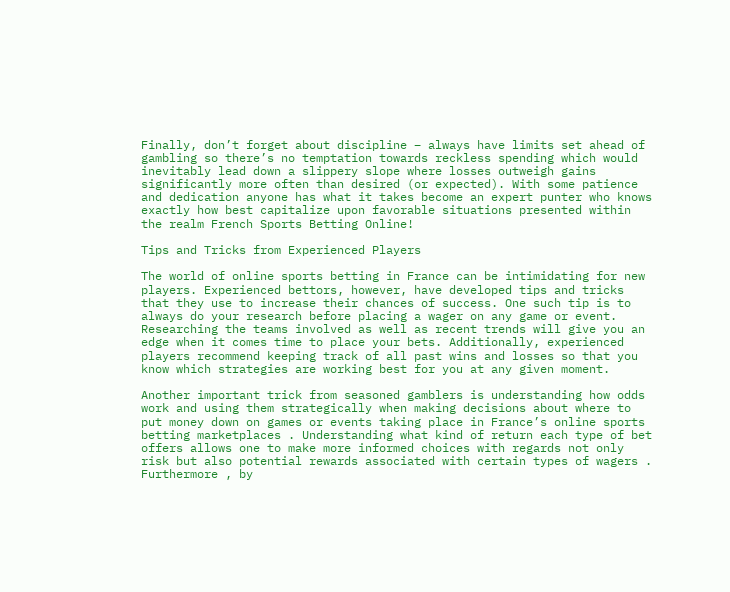Finally, don’t forget about discipline – always have limits set ahead of gambling so there’s no temptation towards reckless spending which would inevitably lead down a slippery slope where losses outweigh gains significantly more often than desired (or expected). With some patience and dedication anyone has what it takes become an expert punter who knows exactly how best capitalize upon favorable situations presented within the realm French Sports Betting Online!

Tips and Tricks from Experienced Players

The world of online sports betting in France can be intimidating for new players. Experienced bettors, however, have developed tips and tricks that they use to increase their chances of success. One such tip is to always do your research before placing a wager on any game or event. Researching the teams involved as well as recent trends will give you an edge when it comes time to place your bets. Additionally, experienced players recommend keeping track of all past wins and losses so that you know which strategies are working best for you at any given moment.

Another important trick from seasoned gamblers is understanding how odds work and using them strategically when making decisions about where to put money down on games or events taking place in France’s online sports betting marketplaces . Understanding what kind of return each type of bet offers allows one to make more informed choices with regards not only risk but also potential rewards associated with certain types of wagers . Furthermore , by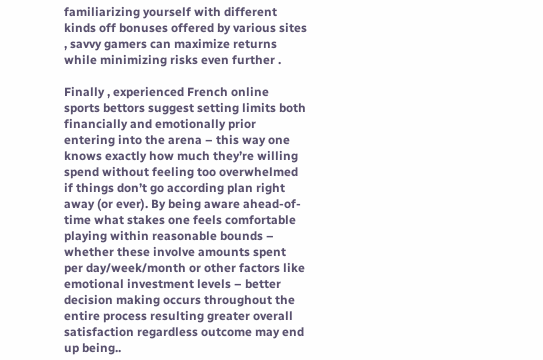familiarizing yourself with different kinds off bonuses offered by various sites , savvy gamers can maximize returns while minimizing risks even further .

Finally , experienced French online sports bettors suggest setting limits both financially and emotionally prior entering into the arena – this way one knows exactly how much they’re willing spend without feeling too overwhelmed if things don’t go according plan right away (or ever). By being aware ahead-of-time what stakes one feels comfortable playing within reasonable bounds – whether these involve amounts spent per day/week/month or other factors like emotional investment levels – better decision making occurs throughout the entire process resulting greater overall satisfaction regardless outcome may end up being..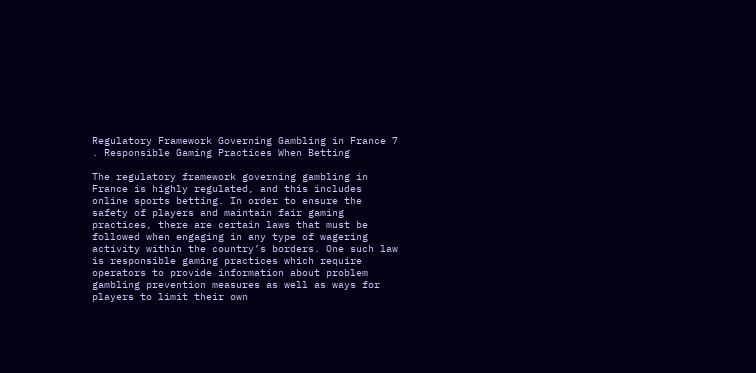Regulatory Framework Governing Gambling in France 7 . Responsible Gaming Practices When Betting

The regulatory framework governing gambling in France is highly regulated, and this includes online sports betting. In order to ensure the safety of players and maintain fair gaming practices, there are certain laws that must be followed when engaging in any type of wagering activity within the country’s borders. One such law is responsible gaming practices which require operators to provide information about problem gambling prevention measures as well as ways for players to limit their own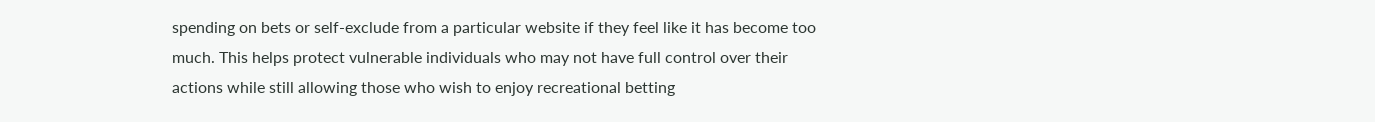spending on bets or self-exclude from a particular website if they feel like it has become too much. This helps protect vulnerable individuals who may not have full control over their actions while still allowing those who wish to enjoy recreational betting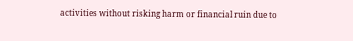activities without risking harm or financial ruin due to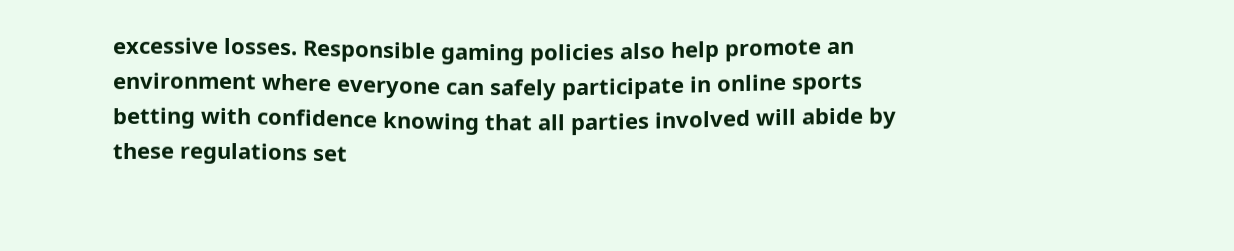excessive losses. Responsible gaming policies also help promote an environment where everyone can safely participate in online sports betting with confidence knowing that all parties involved will abide by these regulations set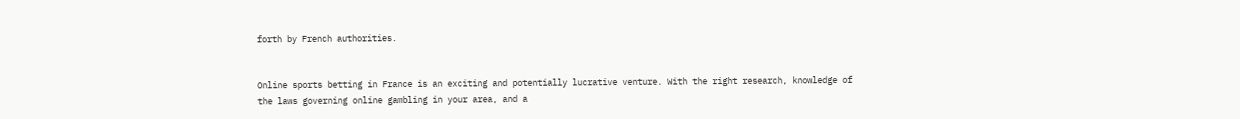forth by French authorities.


Online sports betting in France is an exciting and potentially lucrative venture. With the right research, knowledge of the laws governing online gambling in your area, and a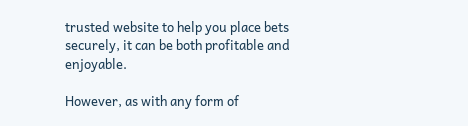trusted website to help you place bets securely, it can be both profitable and enjoyable.

However, as with any form of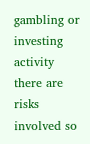gambling or investing activity there are risks involved so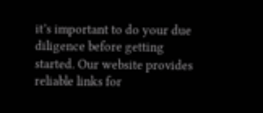it’s important to do your due diligence before getting started. Our website provides reliable links for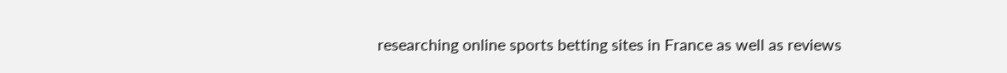researching online sports betting sites in France as well as reviews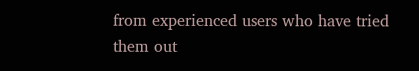from experienced users who have tried them out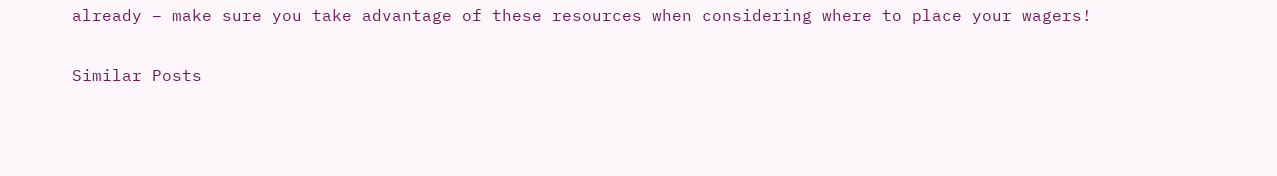already – make sure you take advantage of these resources when considering where to place your wagers!

Similar Posts